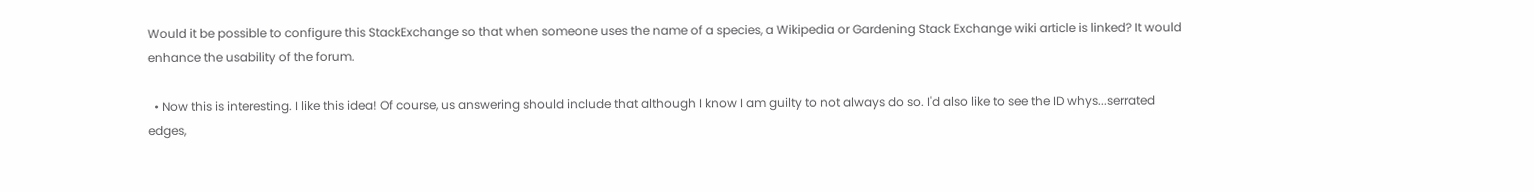Would it be possible to configure this StackExchange so that when someone uses the name of a species, a Wikipedia or Gardening Stack Exchange wiki article is linked? It would enhance the usability of the forum.

  • Now this is interesting. I like this idea! Of course, us answering should include that although I know I am guilty to not always do so. I'd also like to see the ID whys...serrated edges,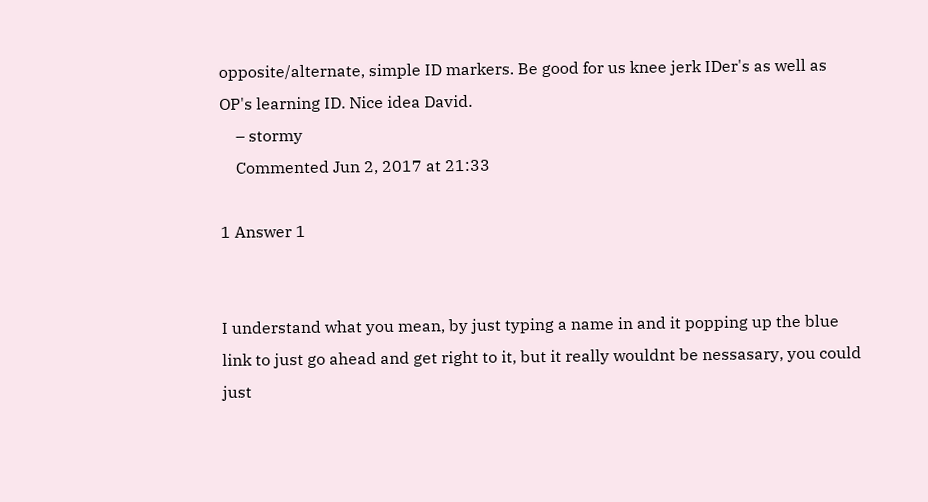opposite/alternate, simple ID markers. Be good for us knee jerk IDer's as well as OP's learning ID. Nice idea David.
    – stormy
    Commented Jun 2, 2017 at 21:33

1 Answer 1


I understand what you mean, by just typing a name in and it popping up the blue link to just go ahead and get right to it, but it really wouldnt be nessasary, you could just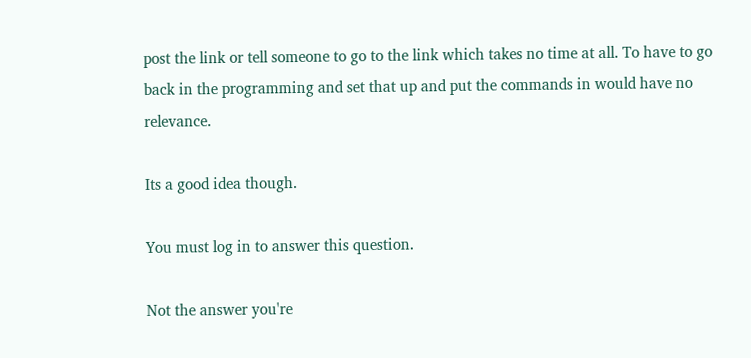post the link or tell someone to go to the link which takes no time at all. To have to go back in the programming and set that up and put the commands in would have no relevance.

Its a good idea though.

You must log in to answer this question.

Not the answer you're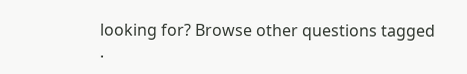looking for? Browse other questions tagged .